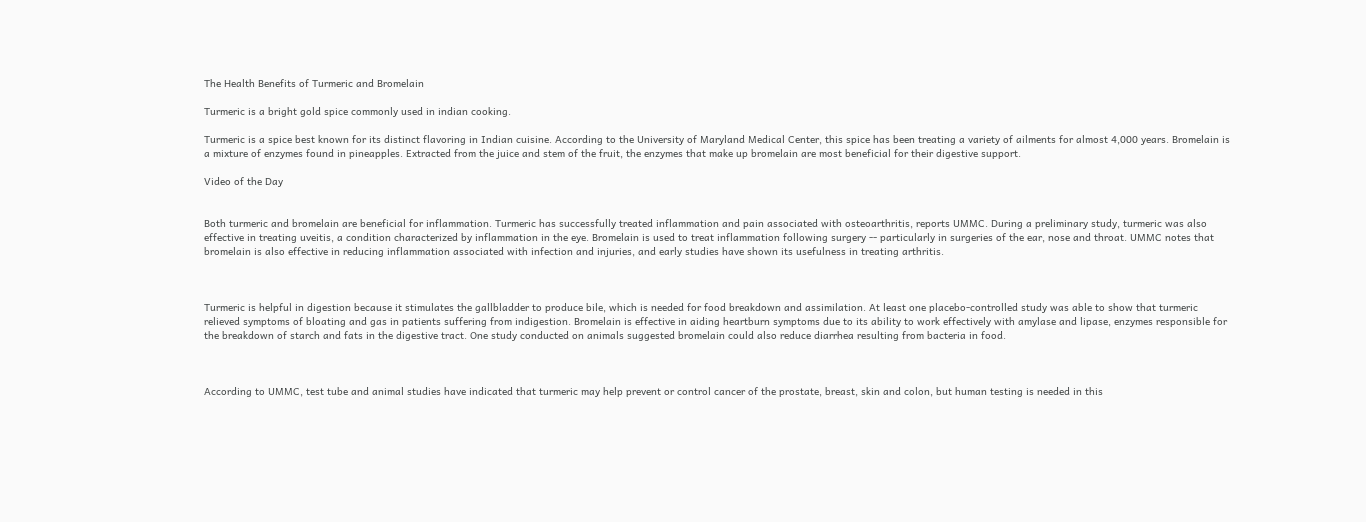The Health Benefits of Turmeric and Bromelain

Turmeric is a bright gold spice commonly used in indian cooking.

Turmeric is a spice best known for its distinct flavoring in Indian cuisine. According to the University of Maryland Medical Center, this spice has been treating a variety of ailments for almost 4,000 years. Bromelain is a mixture of enzymes found in pineapples. Extracted from the juice and stem of the fruit, the enzymes that make up bromelain are most beneficial for their digestive support.

Video of the Day


Both turmeric and bromelain are beneficial for inflammation. Turmeric has successfully treated inflammation and pain associated with osteoarthritis, reports UMMC. During a preliminary study, turmeric was also effective in treating uveitis, a condition characterized by inflammation in the eye. Bromelain is used to treat inflammation following surgery -- particularly in surgeries of the ear, nose and throat. UMMC notes that bromelain is also effective in reducing inflammation associated with infection and injuries, and early studies have shown its usefulness in treating arthritis.



Turmeric is helpful in digestion because it stimulates the gallbladder to produce bile, which is needed for food breakdown and assimilation. At least one placebo-controlled study was able to show that turmeric relieved symptoms of bloating and gas in patients suffering from indigestion. Bromelain is effective in aiding heartburn symptoms due to its ability to work effectively with amylase and lipase, enzymes responsible for the breakdown of starch and fats in the digestive tract. One study conducted on animals suggested bromelain could also reduce diarrhea resulting from bacteria in food.



According to UMMC, test tube and animal studies have indicated that turmeric may help prevent or control cancer of the prostate, breast, skin and colon, but human testing is needed in this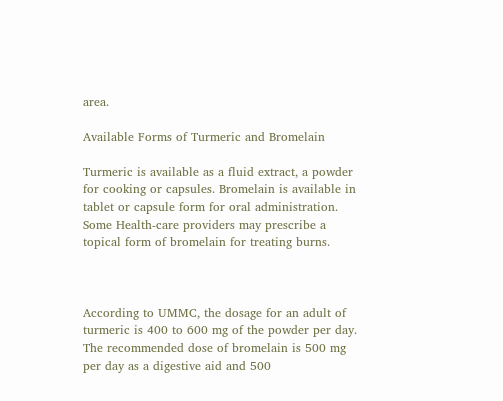area.

Available Forms of Turmeric and Bromelain

Turmeric is available as a fluid extract, a powder for cooking or capsules. Bromelain is available in tablet or capsule form for oral administration. Some Health-care providers may prescribe a topical form of bromelain for treating burns.



According to UMMC, the dosage for an adult of turmeric is 400 to 600 mg of the powder per day. The recommended dose of bromelain is 500 mg per day as a digestive aid and 500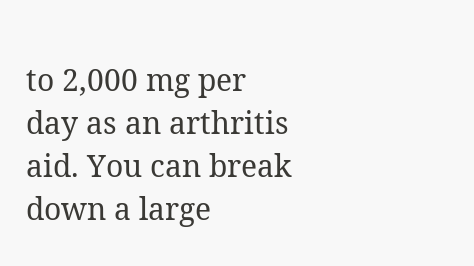to 2,000 mg per day as an arthritis aid. You can break down a large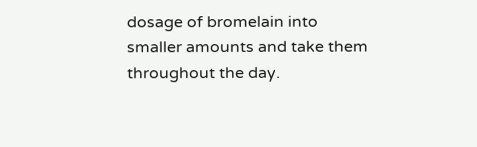dosage of bromelain into smaller amounts and take them throughout the day.